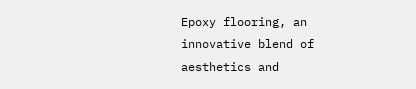Epoxy flooring, an innovative blend of aesthetics and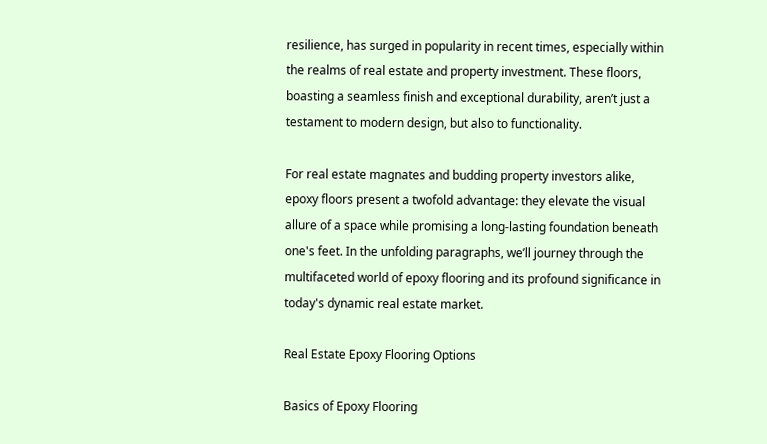resilience, has surged in popularity in recent times, especially within the realms of real estate and property investment. These floors, boasting a seamless finish and exceptional durability, aren’t just a testament to modern design, but also to functionality.

For real estate magnates and budding property investors alike, epoxy floors present a twofold advantage: they elevate the visual allure of a space while promising a long-lasting foundation beneath one's feet. In the unfolding paragraphs, we’ll journey through the multifaceted world of epoxy flooring and its profound significance in today's dynamic real estate market.

Real Estate Epoxy Flooring Options

Basics of Epoxy Flooring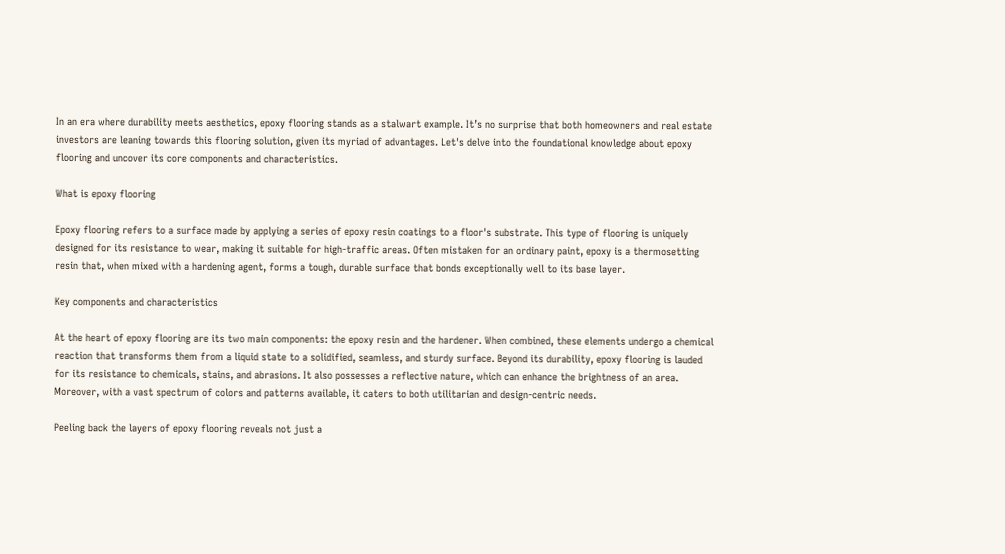In an era where durability meets aesthetics, epoxy flooring stands as a stalwart example. It’s no surprise that both homeowners and real estate investors are leaning towards this flooring solution, given its myriad of advantages. Let's delve into the foundational knowledge about epoxy flooring and uncover its core components and characteristics.

What is epoxy flooring

Epoxy flooring refers to a surface made by applying a series of epoxy resin coatings to a floor's substrate. This type of flooring is uniquely designed for its resistance to wear, making it suitable for high-traffic areas. Often mistaken for an ordinary paint, epoxy is a thermosetting resin that, when mixed with a hardening agent, forms a tough, durable surface that bonds exceptionally well to its base layer.

Key components and characteristics

At the heart of epoxy flooring are its two main components: the epoxy resin and the hardener. When combined, these elements undergo a chemical reaction that transforms them from a liquid state to a solidified, seamless, and sturdy surface. Beyond its durability, epoxy flooring is lauded for its resistance to chemicals, stains, and abrasions. It also possesses a reflective nature, which can enhance the brightness of an area. Moreover, with a vast spectrum of colors and patterns available, it caters to both utilitarian and design-centric needs.

Peeling back the layers of epoxy flooring reveals not just a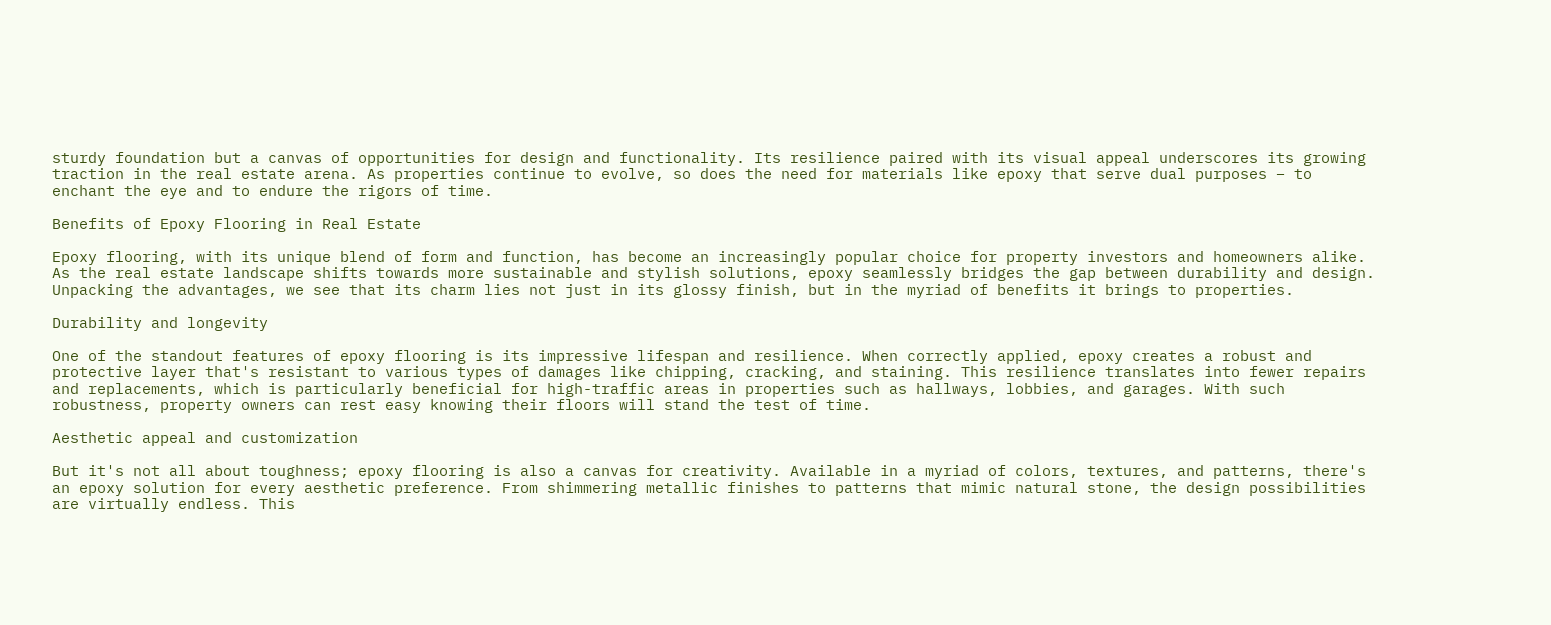sturdy foundation but a canvas of opportunities for design and functionality. Its resilience paired with its visual appeal underscores its growing traction in the real estate arena. As properties continue to evolve, so does the need for materials like epoxy that serve dual purposes – to enchant the eye and to endure the rigors of time.

Benefits of Epoxy Flooring in Real Estate

Epoxy flooring, with its unique blend of form and function, has become an increasingly popular choice for property investors and homeowners alike. As the real estate landscape shifts towards more sustainable and stylish solutions, epoxy seamlessly bridges the gap between durability and design. Unpacking the advantages, we see that its charm lies not just in its glossy finish, but in the myriad of benefits it brings to properties.

Durability and longevity

One of the standout features of epoxy flooring is its impressive lifespan and resilience. When correctly applied, epoxy creates a robust and protective layer that's resistant to various types of damages like chipping, cracking, and staining. This resilience translates into fewer repairs and replacements, which is particularly beneficial for high-traffic areas in properties such as hallways, lobbies, and garages. With such robustness, property owners can rest easy knowing their floors will stand the test of time.

Aesthetic appeal and customization

But it's not all about toughness; epoxy flooring is also a canvas for creativity. Available in a myriad of colors, textures, and patterns, there's an epoxy solution for every aesthetic preference. From shimmering metallic finishes to patterns that mimic natural stone, the design possibilities are virtually endless. This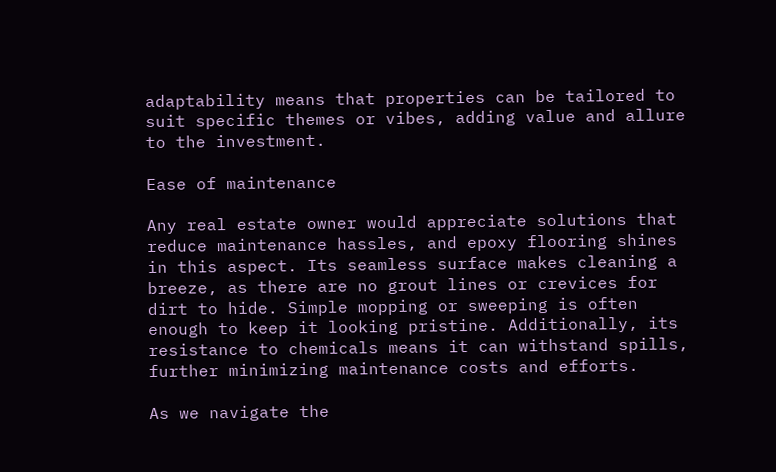adaptability means that properties can be tailored to suit specific themes or vibes, adding value and allure to the investment.

Ease of maintenance

Any real estate owner would appreciate solutions that reduce maintenance hassles, and epoxy flooring shines in this aspect. Its seamless surface makes cleaning a breeze, as there are no grout lines or crevices for dirt to hide. Simple mopping or sweeping is often enough to keep it looking pristine. Additionally, its resistance to chemicals means it can withstand spills, further minimizing maintenance costs and efforts.

As we navigate the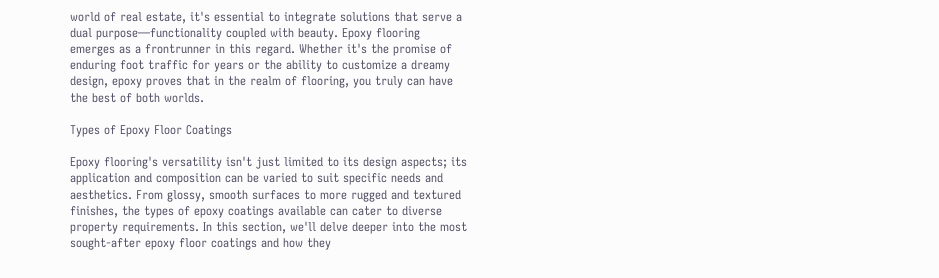world of real estate, it's essential to integrate solutions that serve a dual purpose—functionality coupled with beauty. Epoxy flooring emerges as a frontrunner in this regard. Whether it's the promise of enduring foot traffic for years or the ability to customize a dreamy design, epoxy proves that in the realm of flooring, you truly can have the best of both worlds.

Types of Epoxy Floor Coatings

Epoxy flooring's versatility isn't just limited to its design aspects; its application and composition can be varied to suit specific needs and aesthetics. From glossy, smooth surfaces to more rugged and textured finishes, the types of epoxy coatings available can cater to diverse property requirements. In this section, we'll delve deeper into the most sought-after epoxy floor coatings and how they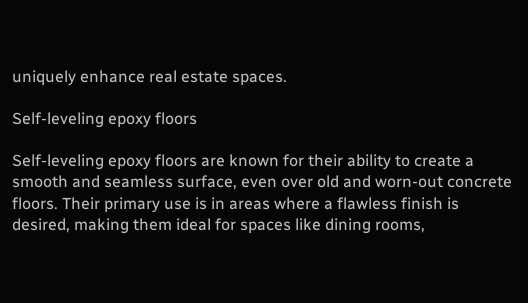uniquely enhance real estate spaces.

Self-leveling epoxy floors

Self-leveling epoxy floors are known for their ability to create a smooth and seamless surface, even over old and worn-out concrete floors. Their primary use is in areas where a flawless finish is desired, making them ideal for spaces like dining rooms,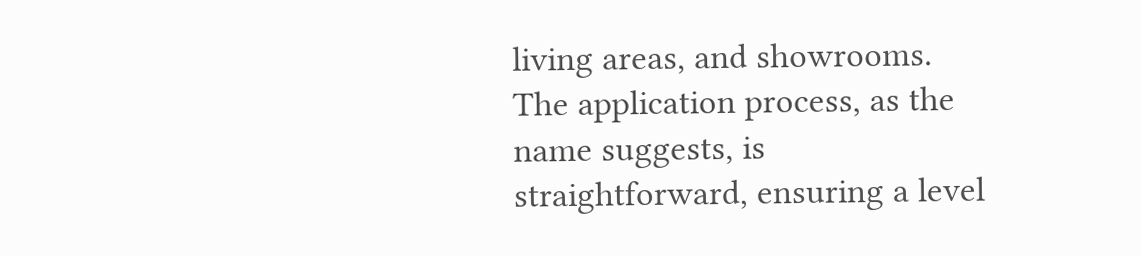living areas, and showrooms. The application process, as the name suggests, is straightforward, ensuring a level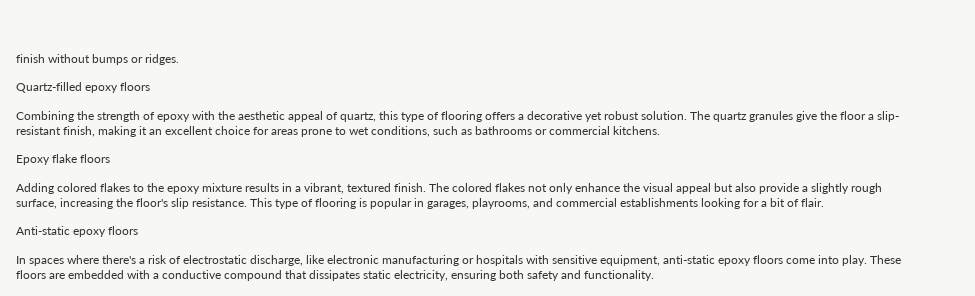finish without bumps or ridges.

Quartz-filled epoxy floors

Combining the strength of epoxy with the aesthetic appeal of quartz, this type of flooring offers a decorative yet robust solution. The quartz granules give the floor a slip-resistant finish, making it an excellent choice for areas prone to wet conditions, such as bathrooms or commercial kitchens.

Epoxy flake floors

Adding colored flakes to the epoxy mixture results in a vibrant, textured finish. The colored flakes not only enhance the visual appeal but also provide a slightly rough surface, increasing the floor's slip resistance. This type of flooring is popular in garages, playrooms, and commercial establishments looking for a bit of flair.

Anti-static epoxy floors

In spaces where there's a risk of electrostatic discharge, like electronic manufacturing or hospitals with sensitive equipment, anti-static epoxy floors come into play. These floors are embedded with a conductive compound that dissipates static electricity, ensuring both safety and functionality.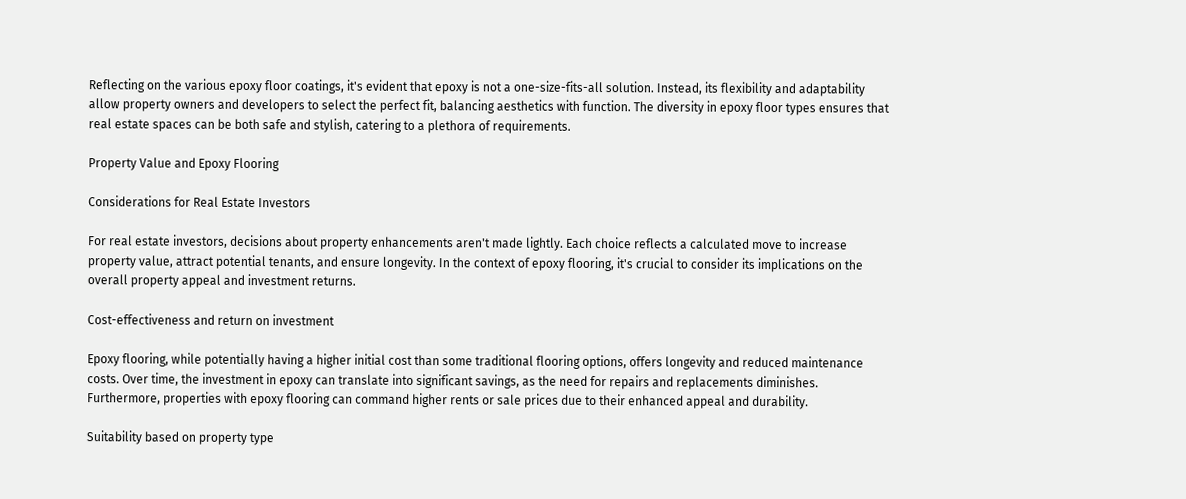Reflecting on the various epoxy floor coatings, it's evident that epoxy is not a one-size-fits-all solution. Instead, its flexibility and adaptability allow property owners and developers to select the perfect fit, balancing aesthetics with function. The diversity in epoxy floor types ensures that real estate spaces can be both safe and stylish, catering to a plethora of requirements.

Property Value and Epoxy Flooring

Considerations for Real Estate Investors

For real estate investors, decisions about property enhancements aren't made lightly. Each choice reflects a calculated move to increase property value, attract potential tenants, and ensure longevity. In the context of epoxy flooring, it's crucial to consider its implications on the overall property appeal and investment returns.

Cost-effectiveness and return on investment

Epoxy flooring, while potentially having a higher initial cost than some traditional flooring options, offers longevity and reduced maintenance costs. Over time, the investment in epoxy can translate into significant savings, as the need for repairs and replacements diminishes. Furthermore, properties with epoxy flooring can command higher rents or sale prices due to their enhanced appeal and durability.

Suitability based on property type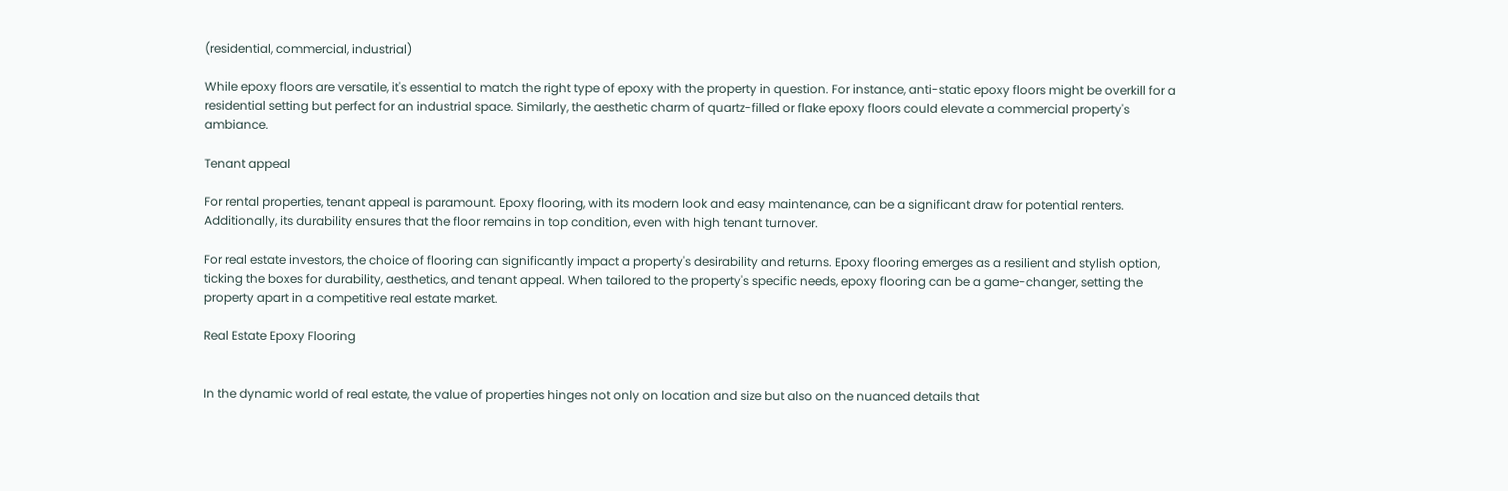(residential, commercial, industrial)

While epoxy floors are versatile, it's essential to match the right type of epoxy with the property in question. For instance, anti-static epoxy floors might be overkill for a residential setting but perfect for an industrial space. Similarly, the aesthetic charm of quartz-filled or flake epoxy floors could elevate a commercial property's ambiance.

Tenant appeal

For rental properties, tenant appeal is paramount. Epoxy flooring, with its modern look and easy maintenance, can be a significant draw for potential renters. Additionally, its durability ensures that the floor remains in top condition, even with high tenant turnover.

For real estate investors, the choice of flooring can significantly impact a property's desirability and returns. Epoxy flooring emerges as a resilient and stylish option, ticking the boxes for durability, aesthetics, and tenant appeal. When tailored to the property's specific needs, epoxy flooring can be a game-changer, setting the property apart in a competitive real estate market.

Real Estate Epoxy Flooring


In the dynamic world of real estate, the value of properties hinges not only on location and size but also on the nuanced details that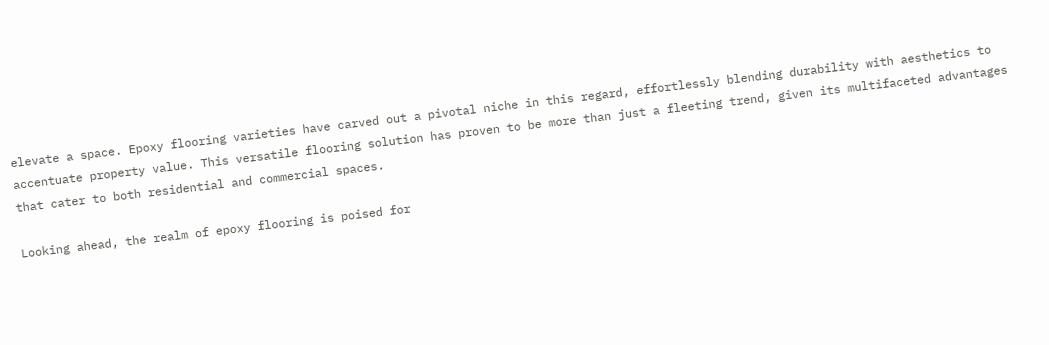elevate a space. Epoxy flooring varieties have carved out a pivotal niche in this regard, effortlessly blending durability with aesthetics to accentuate property value. This versatile flooring solution has proven to be more than just a fleeting trend, given its multifaceted advantages that cater to both residential and commercial spaces.

Looking ahead, the realm of epoxy flooring is poised for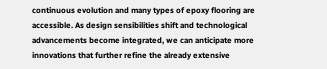continuous evolution and many types of epoxy flooring are accessible. As design sensibilities shift and technological advancements become integrated, we can anticipate more innovations that further refine the already extensive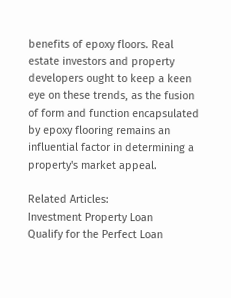benefits of epoxy floors. Real estate investors and property developers ought to keep a keen eye on these trends, as the fusion of form and function encapsulated by epoxy flooring remains an influential factor in determining a property's market appeal.

Related Articles:
Investment Property Loan
Qualify for the Perfect Loan